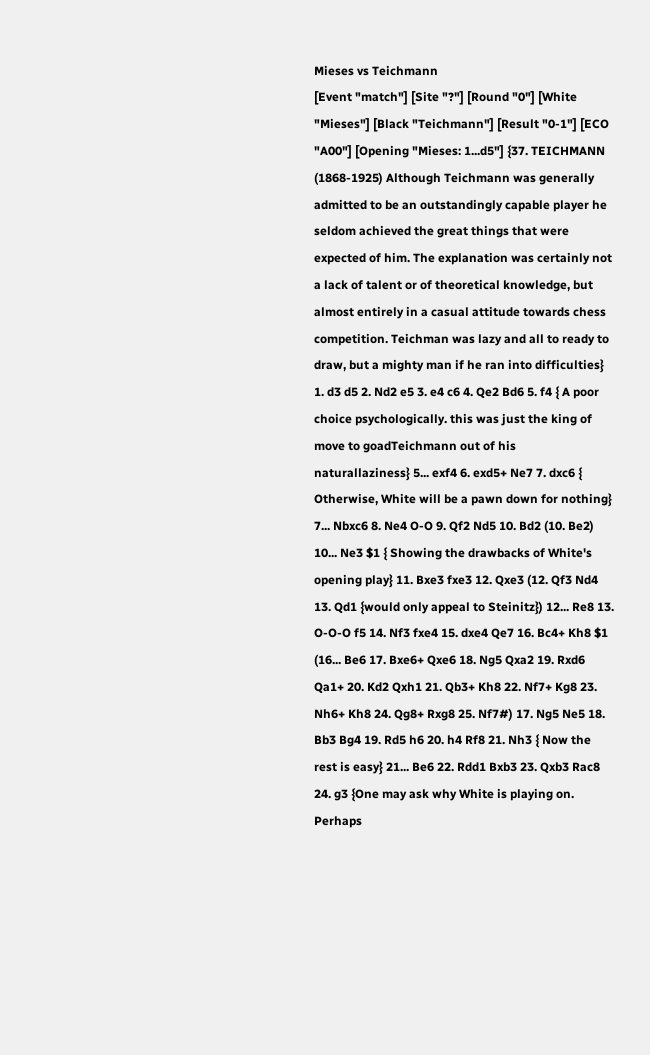Mieses vs Teichmann
[Event "match"] [Site "?"] [Round "0"] [White "Mieses"] [Black "Teichmann"] [Result "0-1"] [ECO "A00"] [Opening "Mieses: 1...d5"] {37. TEICHMANN (1868-1925) Although Teichmann was generally admitted to be an outstandingly capable player he seldom achieved the great things that were expected of him. The explanation was certainly not a lack of talent or of theoretical knowledge, but almost entirely in a casual attitude towards chess competition. Teichman was lazy and all to ready to draw, but a mighty man if he ran into difficulties} 1. d3 d5 2. Nd2 e5 3. e4 c6 4. Qe2 Bd6 5. f4 { A poor choice psychologically. this was just the king of move to goadTeichmann out of his naturallaziness} 5... exf4 6. exd5+ Ne7 7. dxc6 { Otherwise, White will be a pawn down for nothing} 7... Nbxc6 8. Ne4 O-O 9. Qf2 Nd5 10. Bd2 (10. Be2) 10... Ne3 $1 { Showing the drawbacks of White's opening play} 11. Bxe3 fxe3 12. Qxe3 (12. Qf3 Nd4 13. Qd1 {would only appeal to Steinitz}) 12... Re8 13. O-O-O f5 14. Nf3 fxe4 15. dxe4 Qe7 16. Bc4+ Kh8 $1 (16... Be6 17. Bxe6+ Qxe6 18. Ng5 Qxa2 19. Rxd6 Qa1+ 20. Kd2 Qxh1 21. Qb3+ Kh8 22. Nf7+ Kg8 23. Nh6+ Kh8 24. Qg8+ Rxg8 25. Nf7#) 17. Ng5 Ne5 18. Bb3 Bg4 19. Rd5 h6 20. h4 Rf8 21. Nh3 { Now the rest is easy} 21... Be6 22. Rdd1 Bxb3 23. Qxb3 Rac8 24. g3 {One may ask why White is playing on. Perhaps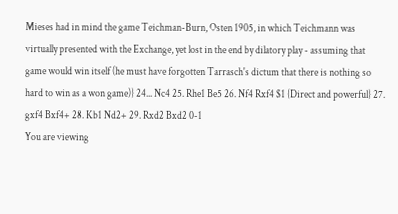Mieses had in mind the game Teichman-Burn, Osten 1905, in which Teichmann was virtually presented with the Exchange, yet lost in the end by dilatory play - assuming that game would win itself (he must have forgotten Tarrasch's dictum that there is nothing so hard to win as a won game)} 24... Nc4 25. Rhe1 Be5 26. Nf4 Rxf4 $1 {Direct and powerful} 27. gxf4 Bxf4+ 28. Kb1 Nd2+ 29. Rxd2 Bxd2 0-1
You are viewing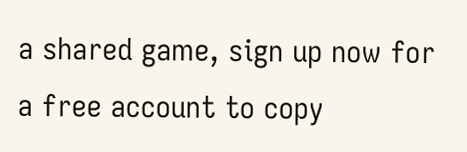a shared game, sign up now for a free account to copy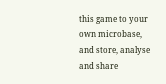this game to your own microbase, and store, analyse and share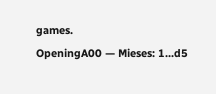games.
OpeningA00 — Mieses: 1...d5